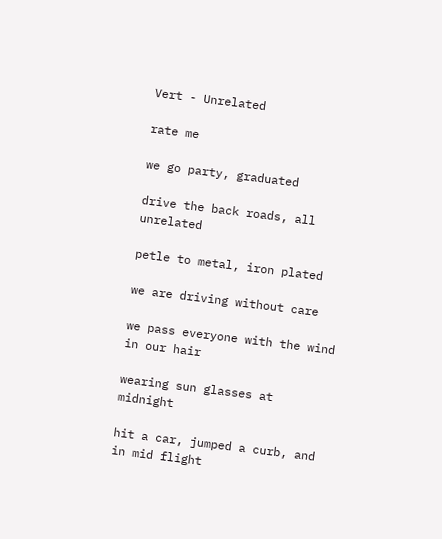Vert - Unrelated

rate me

we go party, graduated

drive the back roads, all unrelated

petle to metal, iron plated

we are driving without care

we pass everyone with the wind in our hair

wearing sun glasses at midnight

hit a car, jumped a curb, and in mid flight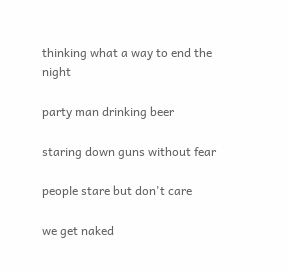thinking what a way to end the night

party man drinking beer

staring down guns without fear

people stare but don't care

we get naked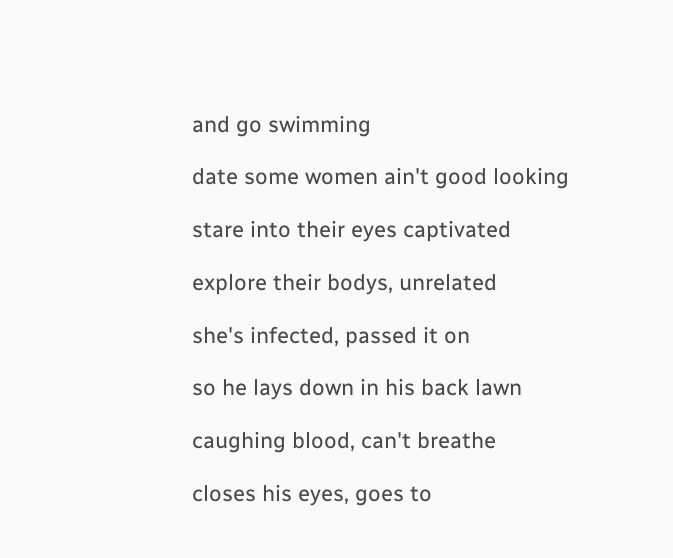and go swimming

date some women ain't good looking

stare into their eyes captivated

explore their bodys, unrelated

she's infected, passed it on

so he lays down in his back lawn

caughing blood, can't breathe

closes his eyes, goes to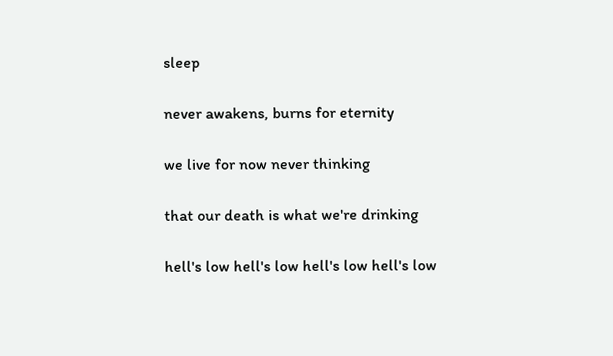sleep

never awakens, burns for eternity

we live for now never thinking

that our death is what we're drinking

hell's low hell's low hell's low hell's low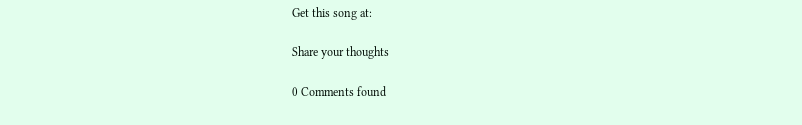Get this song at:

Share your thoughts

0 Comments found